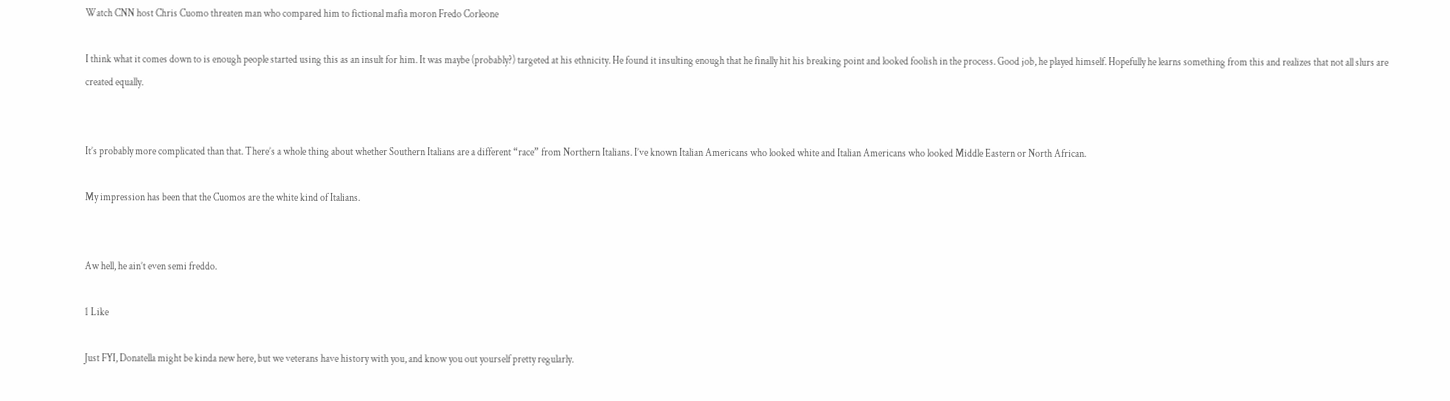Watch CNN host Chris Cuomo threaten man who compared him to fictional mafia moron Fredo Corleone

I think what it comes down to is enough people started using this as an insult for him. It was maybe (probably?) targeted at his ethnicity. He found it insulting enough that he finally hit his breaking point and looked foolish in the process. Good job, he played himself. Hopefully he learns something from this and realizes that not all slurs are created equally.


It’s probably more complicated than that. There’s a whole thing about whether Southern Italians are a different “race” from Northern Italians. I’ve known Italian Americans who looked white and Italian Americans who looked Middle Eastern or North African.

My impression has been that the Cuomos are the white kind of Italians.


Aw hell, he ain’t even semi freddo.

1 Like

Just FYI, Donatella might be kinda new here, but we veterans have history with you, and know you out yourself pretty regularly.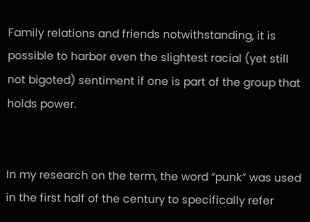Family relations and friends notwithstanding, it is possible to harbor even the slightest racial (yet still not bigoted) sentiment if one is part of the group that holds power.


In my research on the term, the word “punk” was used in the first half of the century to specifically refer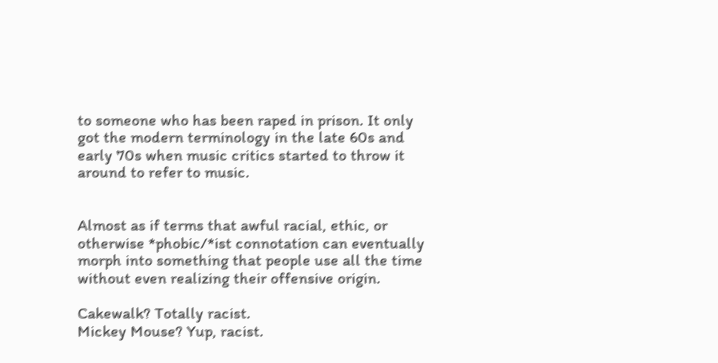to someone who has been raped in prison. It only got the modern terminology in the late 60s and early 70s when music critics started to throw it around to refer to music.


Almost as if terms that awful racial, ethic, or otherwise *phobic/*ist connotation can eventually morph into something that people use all the time without even realizing their offensive origin.

Cakewalk? Totally racist.
Mickey Mouse? Yup, racist.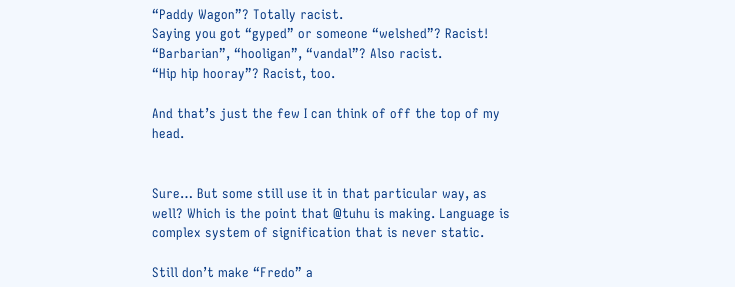“Paddy Wagon”? Totally racist.
Saying you got “gyped” or someone “welshed”? Racist!
“Barbarian”, “hooligan”, “vandal”? Also racist.
“Hip hip hooray”? Racist, too.

And that’s just the few I can think of off the top of my head.


Sure… But some still use it in that particular way, as well? Which is the point that @tuhu is making. Language is complex system of signification that is never static.

Still don’t make “Fredo” a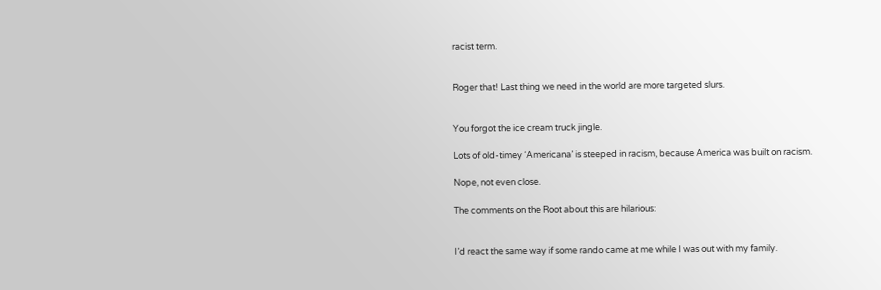racist term.


Roger that! Last thing we need in the world are more targeted slurs.


You forgot the ice cream truck jingle.

Lots of old-timey ‘Americana’ is steeped in racism, because America was built on racism.

Nope, not even close.

The comments on the Root about this are hilarious:


I’d react the same way if some rando came at me while I was out with my family.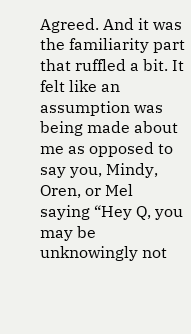Agreed. And it was the familiarity part that ruffled a bit. It felt like an assumption was being made about me as opposed to say you, Mindy, Oren, or Mel saying “Hey Q, you may be unknowingly not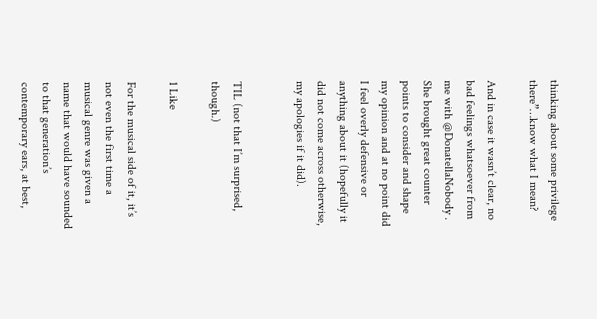thinking about some privilege there”…know what I mean?

And in case it wasn’t clear, no bad feelings whatsoever from me with @DonatellaNobody . She brought great counter points to consider and shape my opinion and at no point did I feel overly defensive or anything about it (hopefully it did not come across otherwise, my apologies if it did).


TIL (not that I’m surprised, though.)

1 Like

For the musical side of it, it’s not even the first time a musical genre was given a name that would have sounded to that generation’s contemporary ears, at best,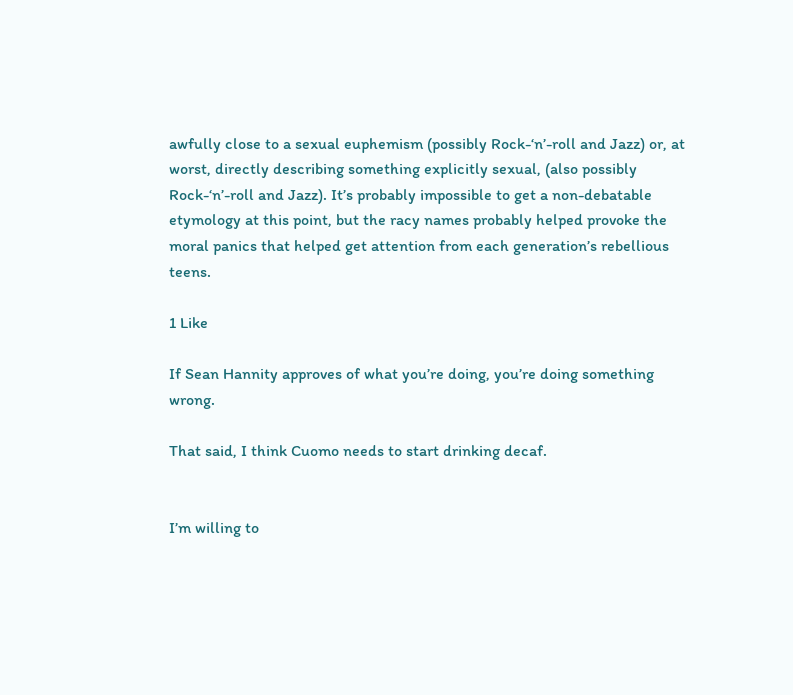awfully close to a sexual euphemism (possibly Rock-‘n’-roll and Jazz) or, at worst, directly describing something explicitly sexual, (also possibly Rock-‘n’-roll and Jazz). It’s probably impossible to get a non-debatable etymology at this point, but the racy names probably helped provoke the moral panics that helped get attention from each generation’s rebellious teens.

1 Like

If Sean Hannity approves of what you’re doing, you’re doing something wrong.

That said, I think Cuomo needs to start drinking decaf.


I’m willing to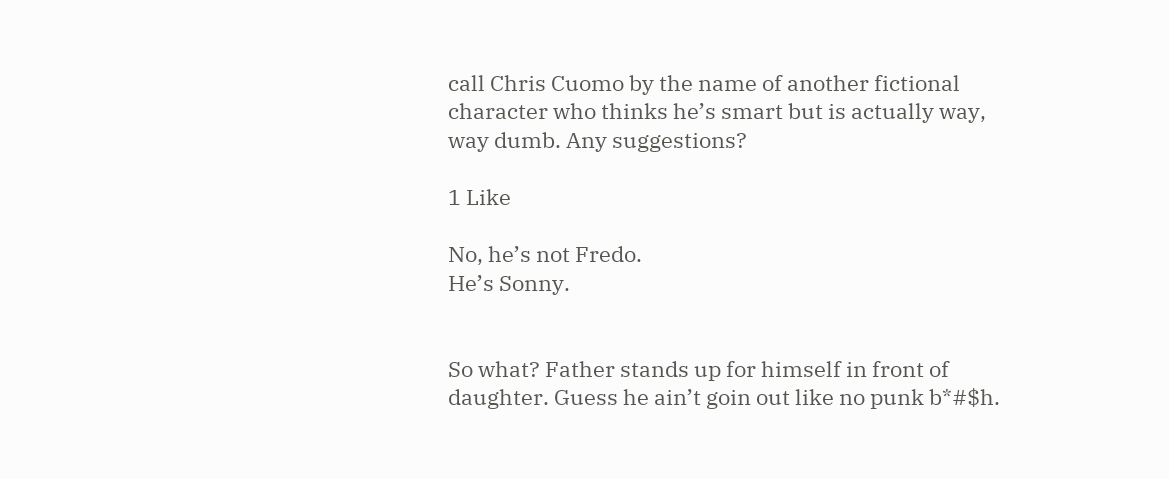call Chris Cuomo by the name of another fictional character who thinks he’s smart but is actually way, way dumb. Any suggestions?

1 Like

No, he’s not Fredo.
He’s Sonny.


So what? Father stands up for himself in front of daughter. Guess he ain’t goin out like no punk b*#$h.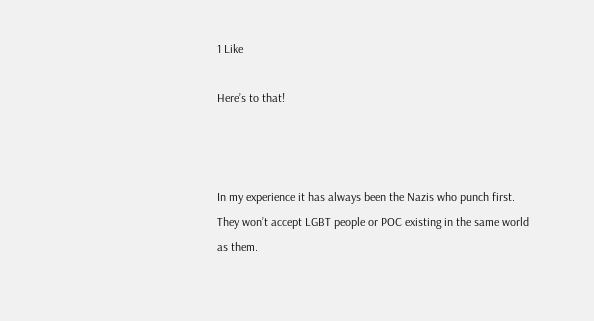1 Like

Here’s to that!



In my experience it has always been the Nazis who punch first. They won’t accept LGBT people or POC existing in the same world as them.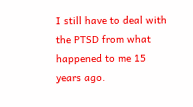I still have to deal with the PTSD from what happened to me 15 years ago.